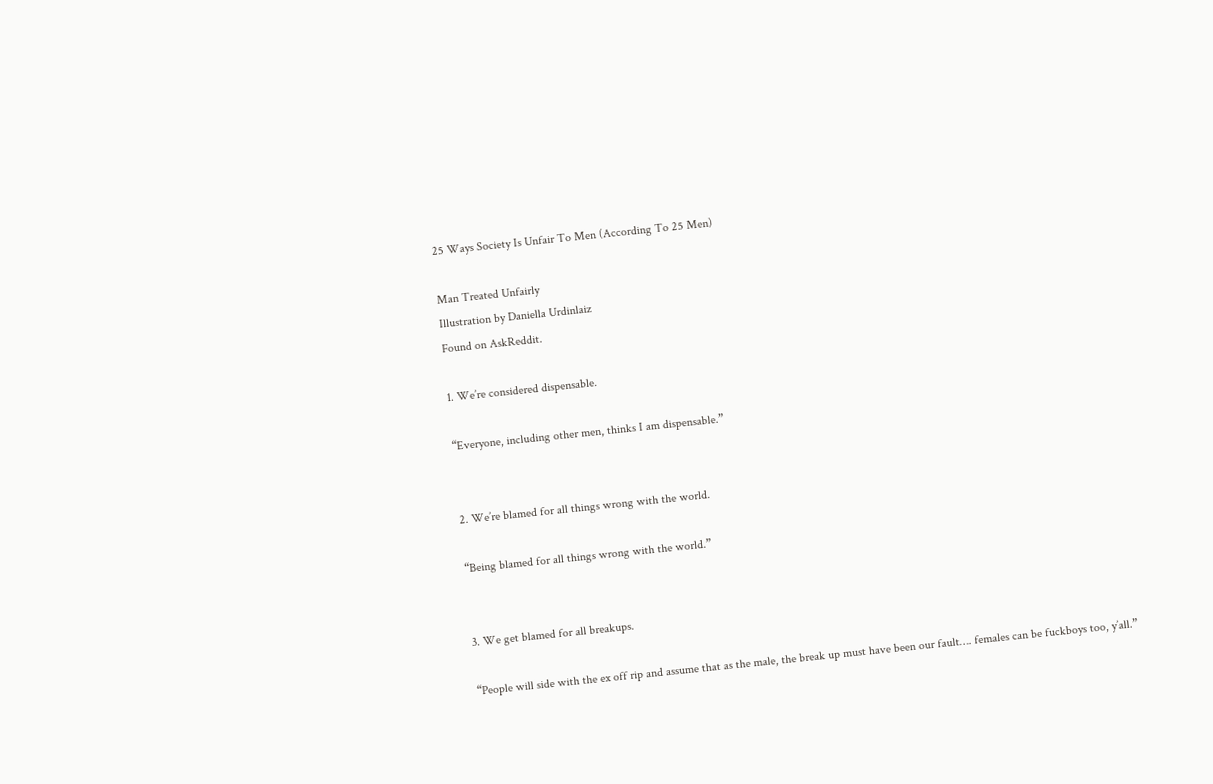25 Ways Society Is Unfair To Men (According To 25 Men)

Man Treated Unfairly
Illustration by Daniella Urdinlaiz
Found on AskReddit.

1. We’re considered dispensable.

“Everyone, including other men, thinks I am dispensable.”


2. We’re blamed for all things wrong with the world.

“Being blamed for all things wrong with the world.”


3. We get blamed for all breakups.

“People will side with the ex off rip and assume that as the male, the break up must have been our fault…. females can be fuckboys too, y’all.”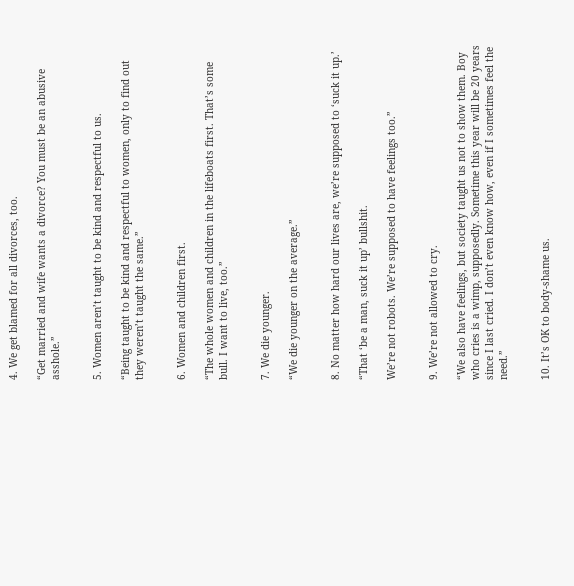4. We get blamed for all divorces, too.

“Get married and wife wants a divorce? You must be an abusive asshole.”


5. Women aren’t taught to be kind and respectful to us.

“Being taught to be kind and respectful to women, only to find out they weren’t taught the same.”


6. Women and children first.

“The whole women and children in the lifeboats first. That’s some bull. I want to live, too.”


7. We die younger.

“We die younger on the average.”


8. No matter how hard our lives are, we’re supposed to ‘suck it up.’

“That ‘be a man, suck it up’ bullshit.

We’re not robots. We’re supposed to have feelings too.”


9. We’re not allowed to cry.

“We also have feelings, but society taught us not to show them. Boy who cries is a wimp, supposedly. Sometime this year will be 20 years since I last cried. I don’t even know how, even if I sometimes feel the need.”


10. It’s OK to body-shame us.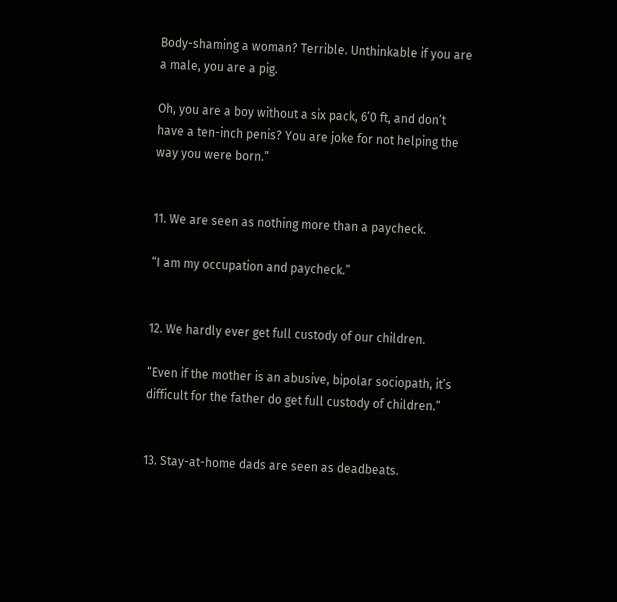Body-shaming a woman? Terrible. Unthinkable if you are a male, you are a pig.

Oh, you are a boy without a six pack, 6’0 ft, and don’t have a ten-inch penis? You are joke for not helping the way you were born.”


11. We are seen as nothing more than a paycheck.

“I am my occupation and paycheck.”


12. We hardly ever get full custody of our children.

“Even if the mother is an abusive, bipolar sociopath, it’s difficult for the father do get full custody of children.”


13. Stay-at-home dads are seen as deadbeats.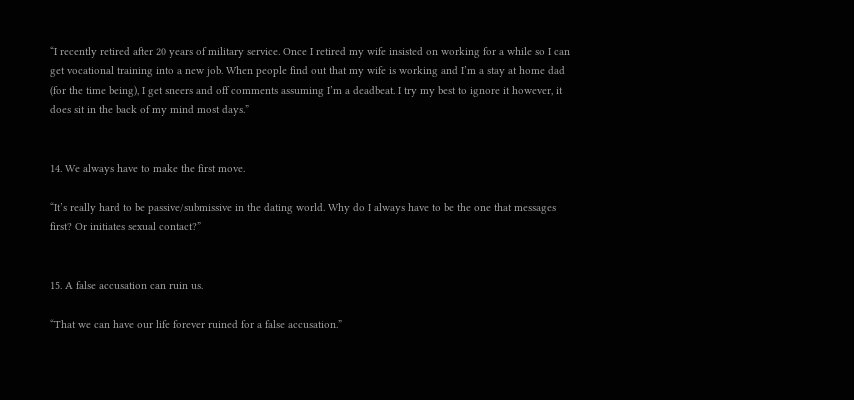“I recently retired after 20 years of military service. Once I retired my wife insisted on working for a while so I can get vocational training into a new job. When people find out that my wife is working and I’m a stay at home dad (for the time being), I get sneers and off comments assuming I’m a deadbeat. I try my best to ignore it however, it does sit in the back of my mind most days.”


14. We always have to make the first move.

“It’s really hard to be passive/submissive in the dating world. Why do I always have to be the one that messages first? Or initiates sexual contact?”


15. A false accusation can ruin us.

“That we can have our life forever ruined for a false accusation.”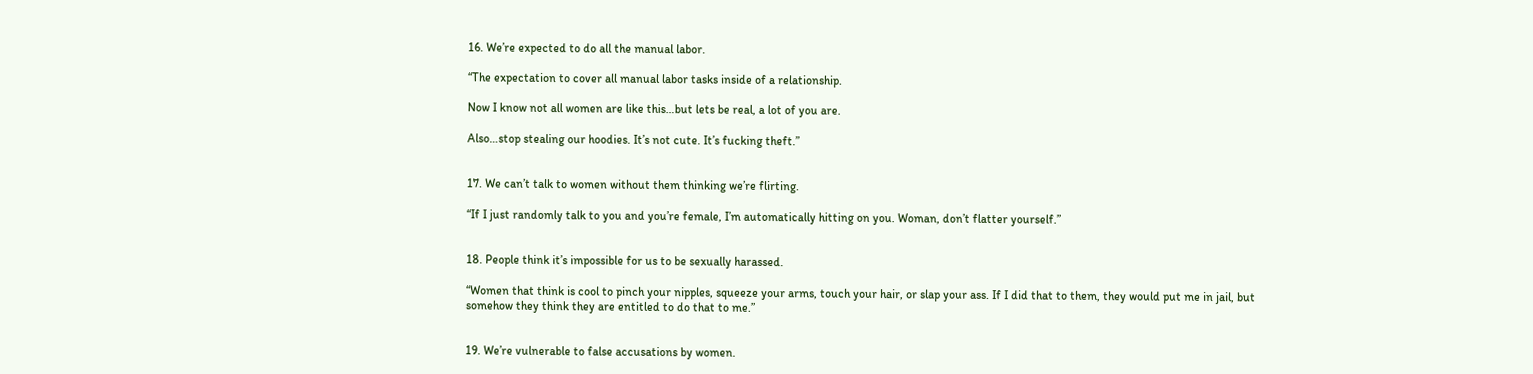16. We’re expected to do all the manual labor.

“The expectation to cover all manual labor tasks inside of a relationship.

Now I know not all women are like this…but lets be real, a lot of you are.

Also…stop stealing our hoodies. It’s not cute. It’s fucking theft.”


17. We can’t talk to women without them thinking we’re flirting.

“If I just randomly talk to you and you’re female, I’m automatically hitting on you. Woman, don’t flatter yourself.”


18. People think it’s impossible for us to be sexually harassed.

“Women that think is cool to pinch your nipples, squeeze your arms, touch your hair, or slap your ass. If I did that to them, they would put me in jail, but somehow they think they are entitled to do that to me.”


19. We’re vulnerable to false accusations by women.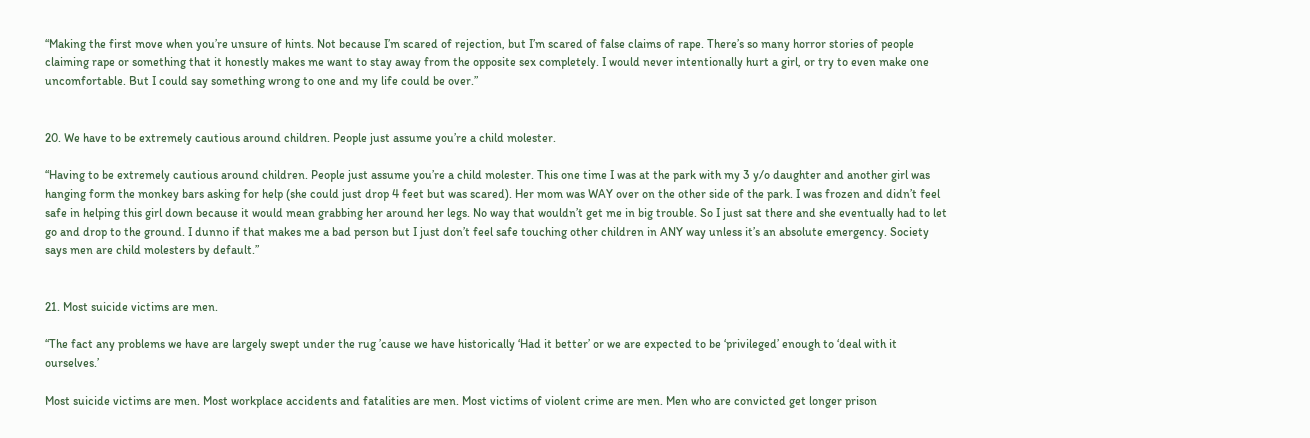“Making the first move when you’re unsure of hints. Not because I’m scared of rejection, but I’m scared of false claims of rape. There’s so many horror stories of people claiming rape or something that it honestly makes me want to stay away from the opposite sex completely. I would never intentionally hurt a girl, or try to even make one uncomfortable. But I could say something wrong to one and my life could be over.”


20. We have to be extremely cautious around children. People just assume you’re a child molester.

“Having to be extremely cautious around children. People just assume you’re a child molester. This one time I was at the park with my 3 y/o daughter and another girl was hanging form the monkey bars asking for help (she could just drop 4 feet but was scared). Her mom was WAY over on the other side of the park. I was frozen and didn’t feel safe in helping this girl down because it would mean grabbing her around her legs. No way that wouldn’t get me in big trouble. So I just sat there and she eventually had to let go and drop to the ground. I dunno if that makes me a bad person but I just don’t feel safe touching other children in ANY way unless it’s an absolute emergency. Society says men are child molesters by default.”


21. Most suicide victims are men.

“The fact any problems we have are largely swept under the rug ’cause we have historically ‘Had it better’ or we are expected to be ‘privileged’ enough to ‘deal with it ourselves.’

Most suicide victims are men. Most workplace accidents and fatalities are men. Most victims of violent crime are men. Men who are convicted get longer prison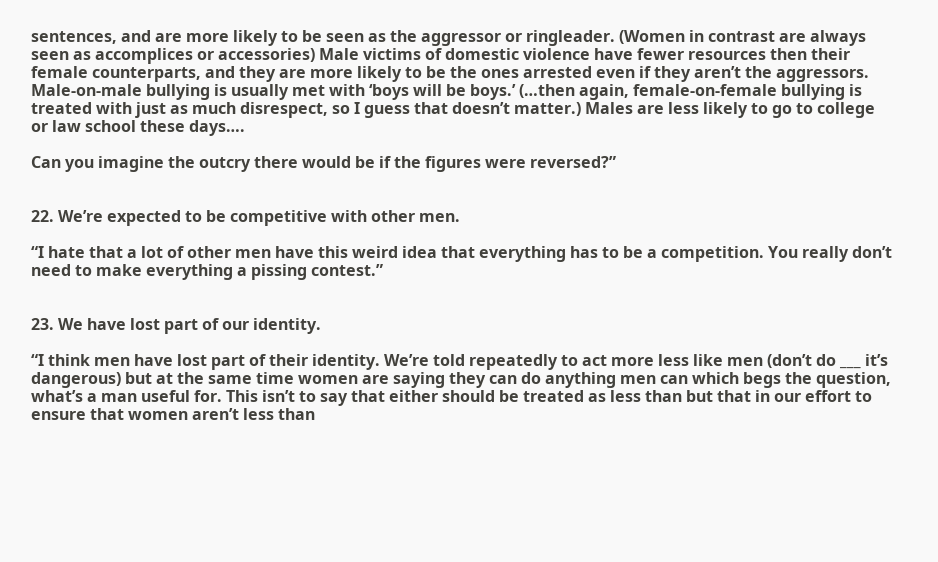sentences, and are more likely to be seen as the aggressor or ringleader. (Women in contrast are always seen as accomplices or accessories) Male victims of domestic violence have fewer resources then their female counterparts, and they are more likely to be the ones arrested even if they aren’t the aggressors. Male-on-male bullying is usually met with ‘boys will be boys.’ (…then again, female-on-female bullying is treated with just as much disrespect, so I guess that doesn’t matter.) Males are less likely to go to college or law school these days….

Can you imagine the outcry there would be if the figures were reversed?”


22. We’re expected to be competitive with other men.

“I hate that a lot of other men have this weird idea that everything has to be a competition. You really don’t need to make everything a pissing contest.”


23. We have lost part of our identity.

“I think men have lost part of their identity. We’re told repeatedly to act more less like men (don’t do ___ it’s dangerous) but at the same time women are saying they can do anything men can which begs the question, what’s a man useful for. This isn’t to say that either should be treated as less than but that in our effort to ensure that women aren’t less than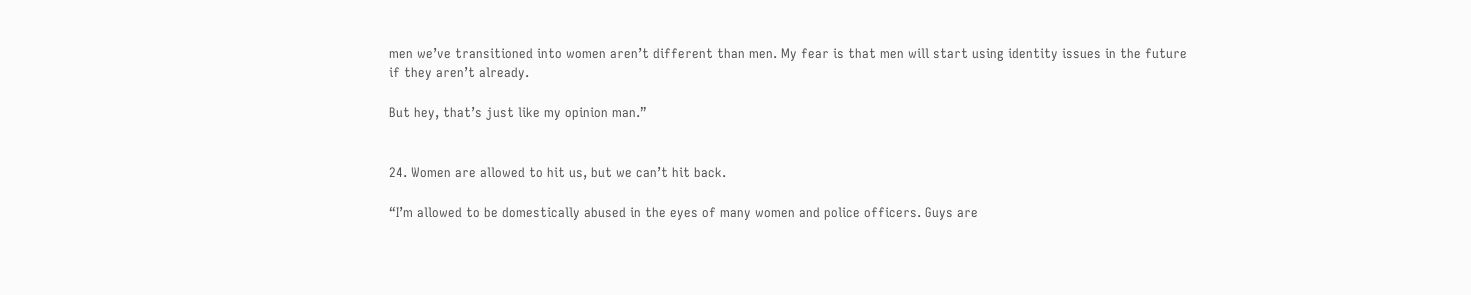men we’ve transitioned into women aren’t different than men. My fear is that men will start using identity issues in the future if they aren’t already.

But hey, that’s just like my opinion man.”


24. Women are allowed to hit us, but we can’t hit back.

“I’m allowed to be domestically abused in the eyes of many women and police officers. Guys are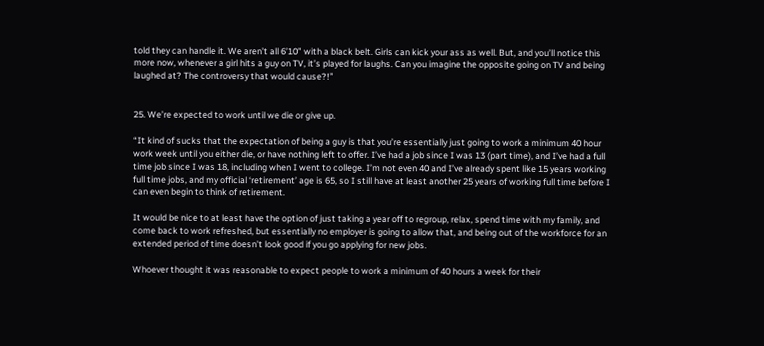told they can handle it. We aren’t all 6’10” with a black belt. Girls can kick your ass as well. But, and you’ll notice this more now, whenever a girl hits a guy on TV, it’s played for laughs. Can you imagine the opposite going on TV and being laughed at? The controversy that would cause?!”


25. We’re expected to work until we die or give up.

“It kind of sucks that the expectation of being a guy is that you’re essentially just going to work a minimum 40 hour work week until you either die, or have nothing left to offer. I’ve had a job since I was 13 (part time), and I’ve had a full time job since I was 18, including when I went to college. I’m not even 40 and I’ve already spent like 15 years working full time jobs, and my official ‘retirement’ age is 65, so I still have at least another 25 years of working full time before I can even begin to think of retirement.

It would be nice to at least have the option of just taking a year off to regroup, relax, spend time with my family, and come back to work refreshed, but essentially no employer is going to allow that, and being out of the workforce for an extended period of time doesn’t look good if you go applying for new jobs.

Whoever thought it was reasonable to expect people to work a minimum of 40 hours a week for their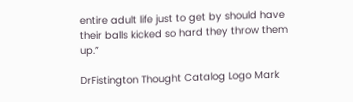entire adult life just to get by should have their balls kicked so hard they throw them up.”

DrFistington Thought Catalog Logo Mark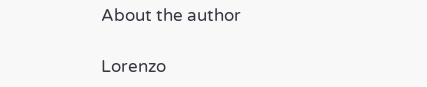About the author

Lorenzo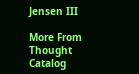Jensen III

More From Thought Catalog